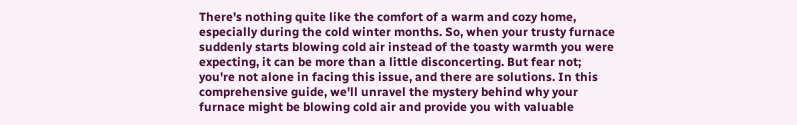There's nothing quite like the comfort of a warm and cozy home, especially during the cold winter months. So, when your trusty furnace suddenly starts blowing cold air instead of the toasty warmth you were expecting, it can be more than a little disconcerting. But fear not; you're not alone in facing this issue, and there are solutions. In this comprehensive guide, we'll unravel the mystery behind why your furnace might be blowing cold air and provide you with valuable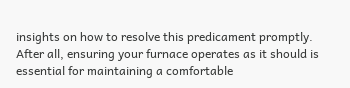insights on how to resolve this predicament promptly. After all, ensuring your furnace operates as it should is essential for maintaining a comfortable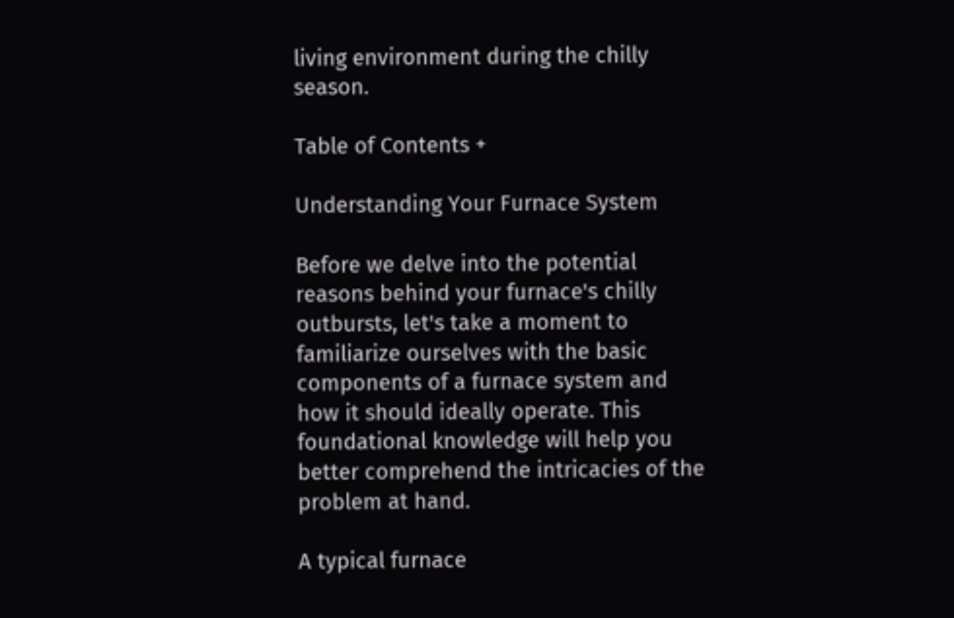living environment during the chilly season.

Table of Contents +

Understanding Your Furnace System

Before we delve into the potential reasons behind your furnace's chilly outbursts, let's take a moment to familiarize ourselves with the basic components of a furnace system and how it should ideally operate. This foundational knowledge will help you better comprehend the intricacies of the problem at hand.

A typical furnace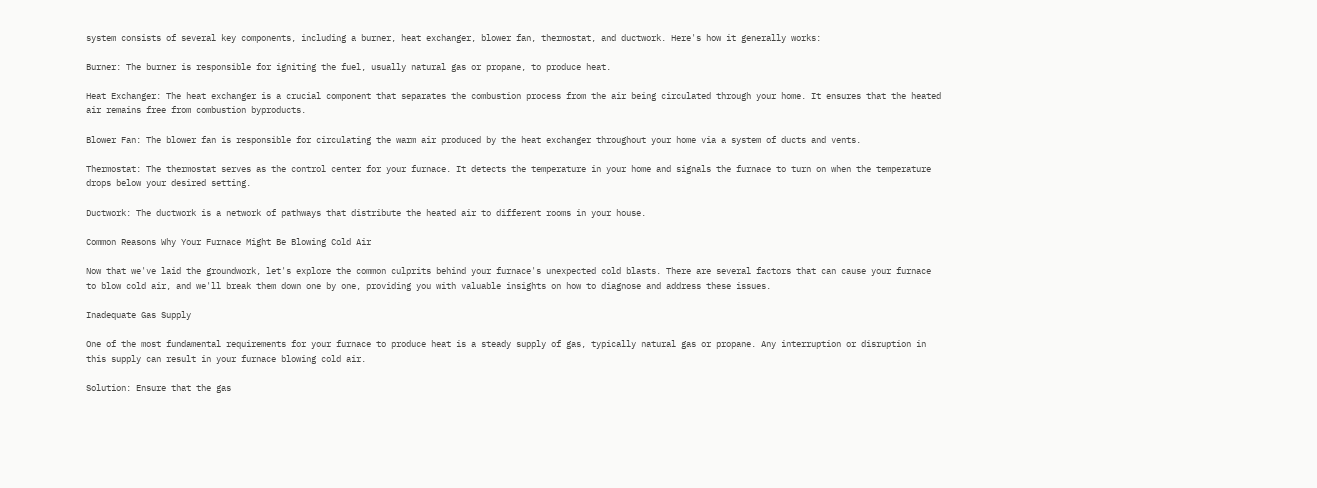system consists of several key components, including a burner, heat exchanger, blower fan, thermostat, and ductwork. Here's how it generally works:

Burner: The burner is responsible for igniting the fuel, usually natural gas or propane, to produce heat.

Heat Exchanger: The heat exchanger is a crucial component that separates the combustion process from the air being circulated through your home. It ensures that the heated air remains free from combustion byproducts.

Blower Fan: The blower fan is responsible for circulating the warm air produced by the heat exchanger throughout your home via a system of ducts and vents.

Thermostat: The thermostat serves as the control center for your furnace. It detects the temperature in your home and signals the furnace to turn on when the temperature drops below your desired setting.

Ductwork: The ductwork is a network of pathways that distribute the heated air to different rooms in your house.

Common Reasons Why Your Furnace Might Be Blowing Cold Air

Now that we've laid the groundwork, let's explore the common culprits behind your furnace's unexpected cold blasts. There are several factors that can cause your furnace to blow cold air, and we'll break them down one by one, providing you with valuable insights on how to diagnose and address these issues.

Inadequate Gas Supply

One of the most fundamental requirements for your furnace to produce heat is a steady supply of gas, typically natural gas or propane. Any interruption or disruption in this supply can result in your furnace blowing cold air.

Solution: Ensure that the gas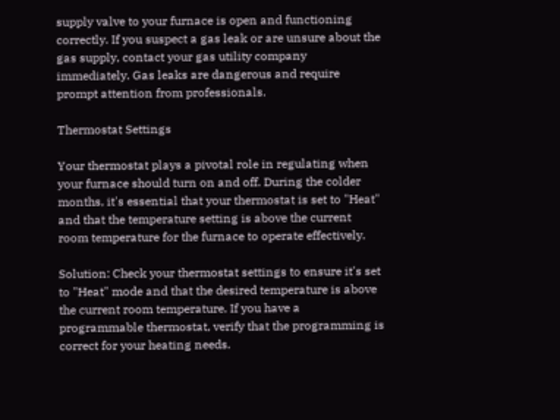supply valve to your furnace is open and functioning correctly. If you suspect a gas leak or are unsure about the gas supply, contact your gas utility company immediately. Gas leaks are dangerous and require prompt attention from professionals.

Thermostat Settings

Your thermostat plays a pivotal role in regulating when your furnace should turn on and off. During the colder months, it's essential that your thermostat is set to "Heat" and that the temperature setting is above the current room temperature for the furnace to operate effectively.

Solution: Check your thermostat settings to ensure it's set to "Heat" mode and that the desired temperature is above the current room temperature. If you have a programmable thermostat, verify that the programming is correct for your heating needs.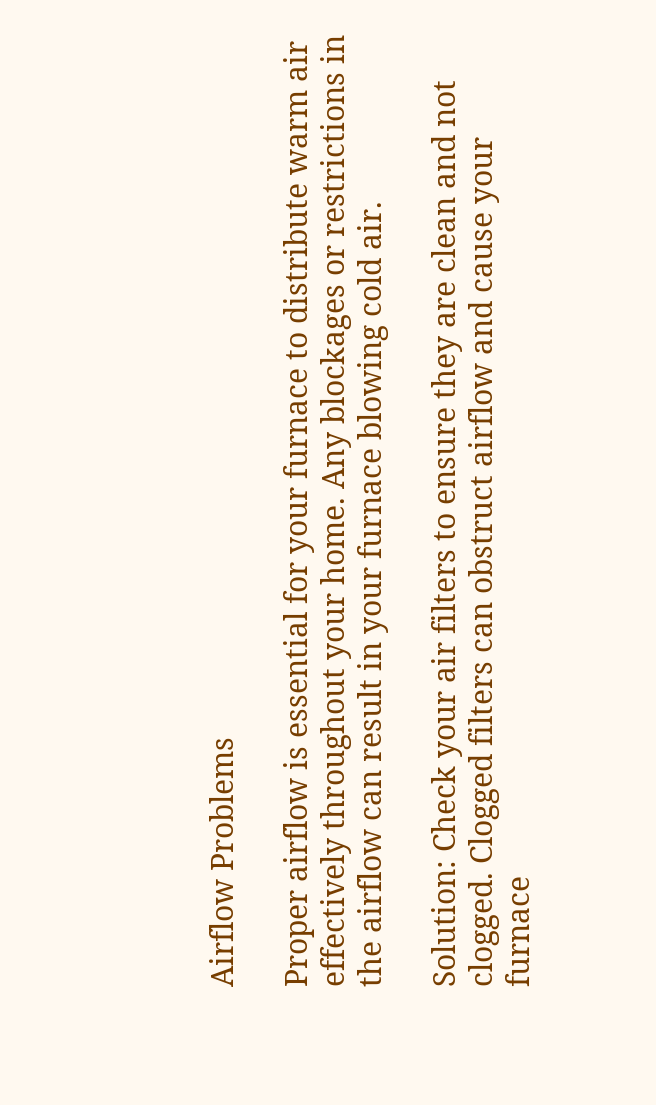Airflow Problems

Proper airflow is essential for your furnace to distribute warm air effectively throughout your home. Any blockages or restrictions in the airflow can result in your furnace blowing cold air.

Solution: Check your air filters to ensure they are clean and not clogged. Clogged filters can obstruct airflow and cause your furnace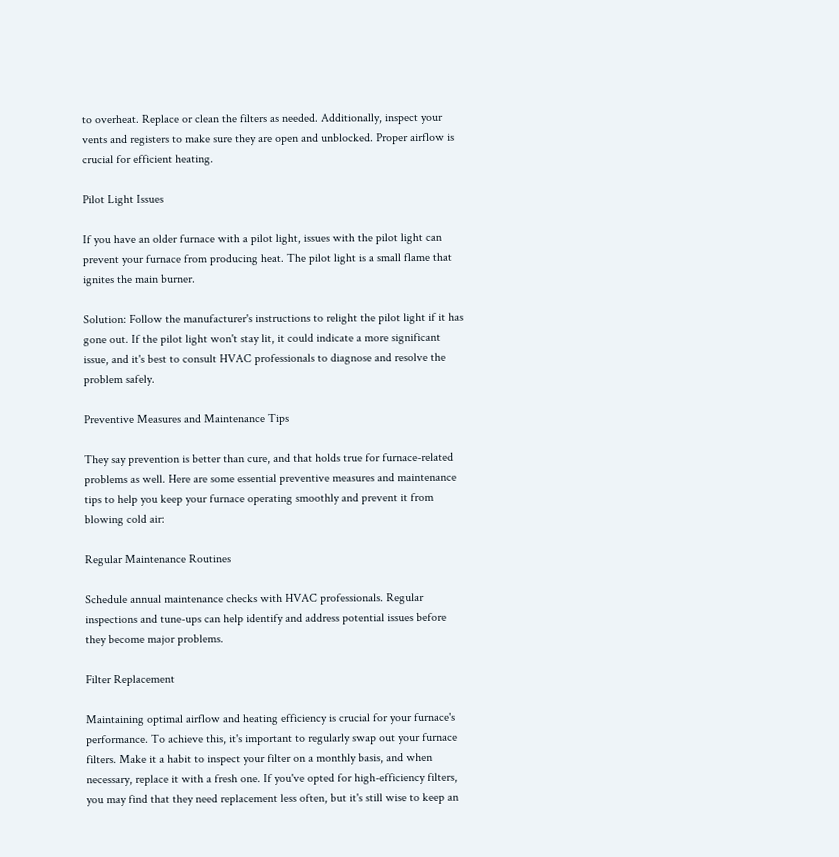to overheat. Replace or clean the filters as needed. Additionally, inspect your vents and registers to make sure they are open and unblocked. Proper airflow is crucial for efficient heating.

Pilot Light Issues

If you have an older furnace with a pilot light, issues with the pilot light can prevent your furnace from producing heat. The pilot light is a small flame that ignites the main burner.

Solution: Follow the manufacturer's instructions to relight the pilot light if it has gone out. If the pilot light won't stay lit, it could indicate a more significant issue, and it's best to consult HVAC professionals to diagnose and resolve the problem safely.

Preventive Measures and Maintenance Tips

They say prevention is better than cure, and that holds true for furnace-related problems as well. Here are some essential preventive measures and maintenance tips to help you keep your furnace operating smoothly and prevent it from blowing cold air:

Regular Maintenance Routines

Schedule annual maintenance checks with HVAC professionals. Regular inspections and tune-ups can help identify and address potential issues before they become major problems.

Filter Replacement

Maintaining optimal airflow and heating efficiency is crucial for your furnace's performance. To achieve this, it's important to regularly swap out your furnace filters. Make it a habit to inspect your filter on a monthly basis, and when necessary, replace it with a fresh one. If you've opted for high-efficiency filters, you may find that they need replacement less often, but it's still wise to keep an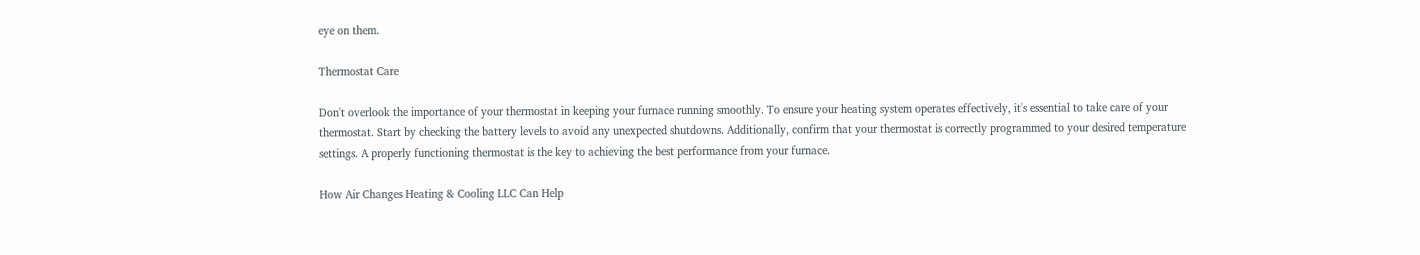eye on them.

Thermostat Care

Don't overlook the importance of your thermostat in keeping your furnace running smoothly. To ensure your heating system operates effectively, it's essential to take care of your thermostat. Start by checking the battery levels to avoid any unexpected shutdowns. Additionally, confirm that your thermostat is correctly programmed to your desired temperature settings. A properly functioning thermostat is the key to achieving the best performance from your furnace.

How Air Changes Heating & Cooling LLC Can Help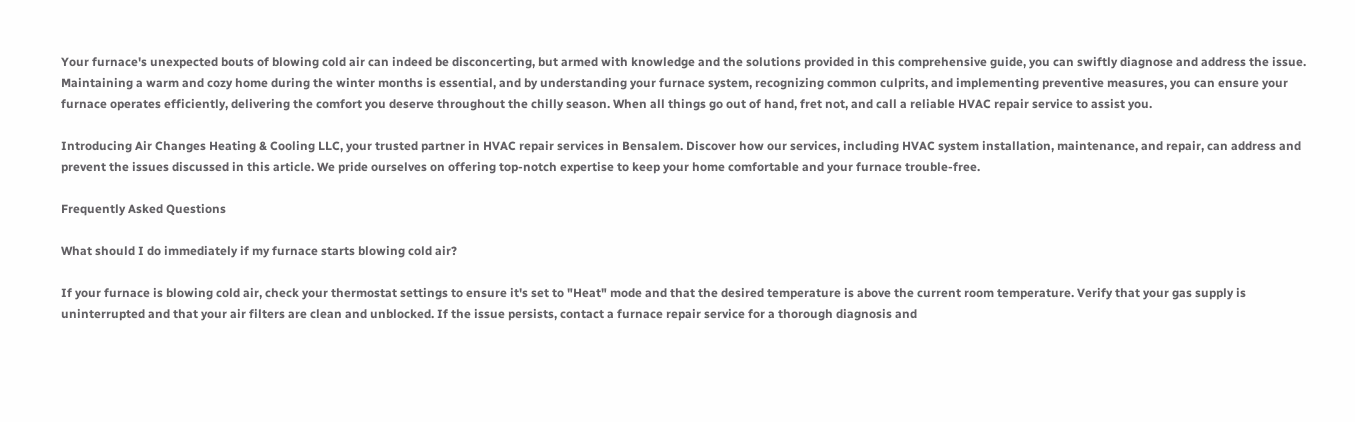Your furnace's unexpected bouts of blowing cold air can indeed be disconcerting, but armed with knowledge and the solutions provided in this comprehensive guide, you can swiftly diagnose and address the issue. Maintaining a warm and cozy home during the winter months is essential, and by understanding your furnace system, recognizing common culprits, and implementing preventive measures, you can ensure your furnace operates efficiently, delivering the comfort you deserve throughout the chilly season. When all things go out of hand, fret not, and call a reliable HVAC repair service to assist you.

Introducing Air Changes Heating & Cooling LLC, your trusted partner in HVAC repair services in Bensalem. Discover how our services, including HVAC system installation, maintenance, and repair, can address and prevent the issues discussed in this article. We pride ourselves on offering top-notch expertise to keep your home comfortable and your furnace trouble-free.

Frequently Asked Questions

What should I do immediately if my furnace starts blowing cold air?

If your furnace is blowing cold air, check your thermostat settings to ensure it's set to "Heat" mode and that the desired temperature is above the current room temperature. Verify that your gas supply is uninterrupted and that your air filters are clean and unblocked. If the issue persists, contact a furnace repair service for a thorough diagnosis and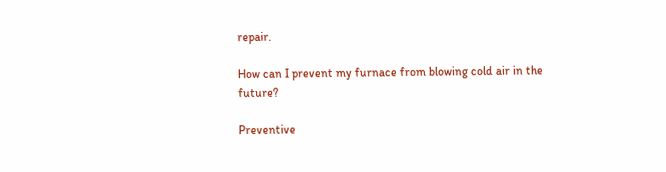repair.

How can I prevent my furnace from blowing cold air in the future?

Preventive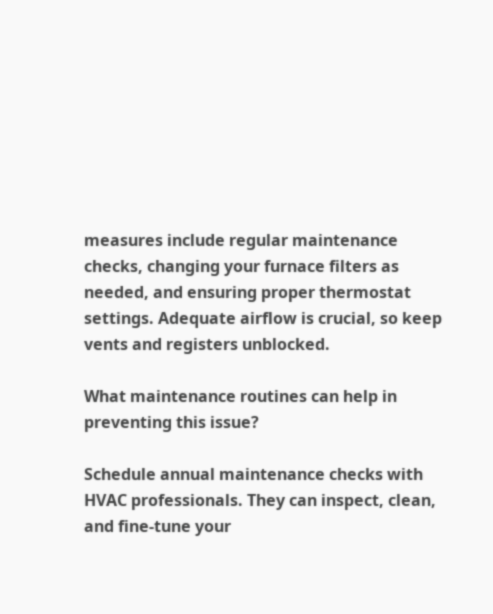measures include regular maintenance checks, changing your furnace filters as needed, and ensuring proper thermostat settings. Adequate airflow is crucial, so keep vents and registers unblocked.

What maintenance routines can help in preventing this issue?

Schedule annual maintenance checks with HVAC professionals. They can inspect, clean, and fine-tune your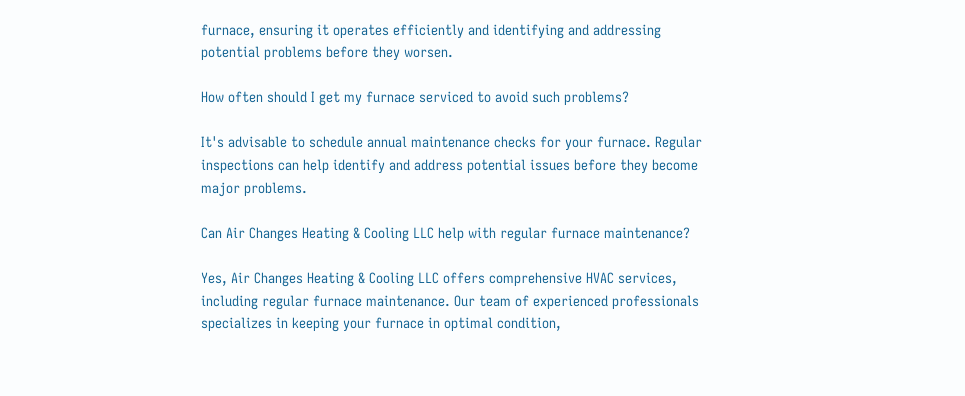furnace, ensuring it operates efficiently and identifying and addressing potential problems before they worsen.

How often should I get my furnace serviced to avoid such problems?

It's advisable to schedule annual maintenance checks for your furnace. Regular inspections can help identify and address potential issues before they become major problems.

Can Air Changes Heating & Cooling LLC help with regular furnace maintenance?

Yes, Air Changes Heating & Cooling LLC offers comprehensive HVAC services, including regular furnace maintenance. Our team of experienced professionals specializes in keeping your furnace in optimal condition,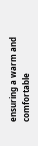ensuring a warm and comfortable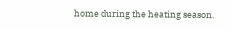home during the heating season.